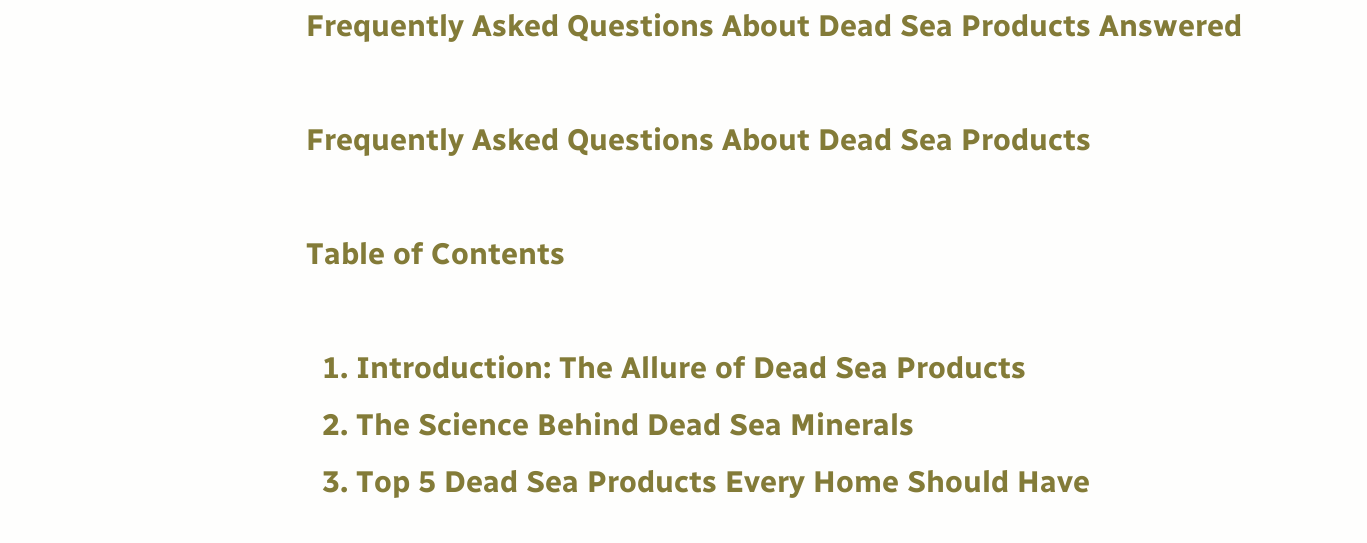Frequently Asked Questions About Dead Sea Products Answered

Frequently Asked Questions About Dead Sea Products

Table of Contents

  1. Introduction: The Allure of Dead Sea Products
  2. The Science Behind Dead Sea Minerals
  3. Top 5 Dead Sea Products Every Home Should Have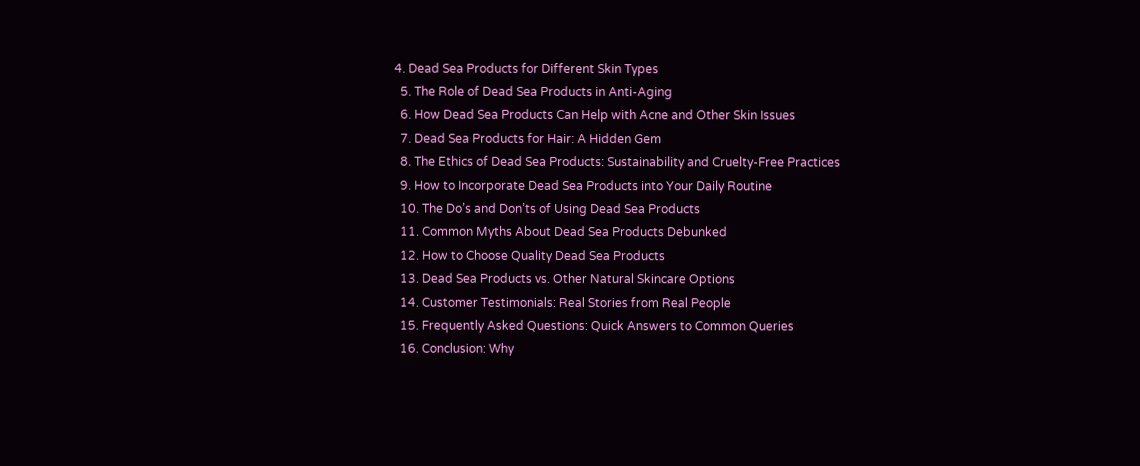4. Dead Sea Products for Different Skin Types
  5. The Role of Dead Sea Products in Anti-Aging
  6. How Dead Sea Products Can Help with Acne and Other Skin Issues
  7. Dead Sea Products for Hair: A Hidden Gem
  8. The Ethics of Dead Sea Products: Sustainability and Cruelty-Free Practices
  9. How to Incorporate Dead Sea Products into Your Daily Routine
  10. The Do’s and Don’ts of Using Dead Sea Products
  11. Common Myths About Dead Sea Products Debunked
  12. How to Choose Quality Dead Sea Products
  13. Dead Sea Products vs. Other Natural Skincare Options
  14. Customer Testimonials: Real Stories from Real People
  15. Frequently Asked Questions: Quick Answers to Common Queries
  16. Conclusion: Why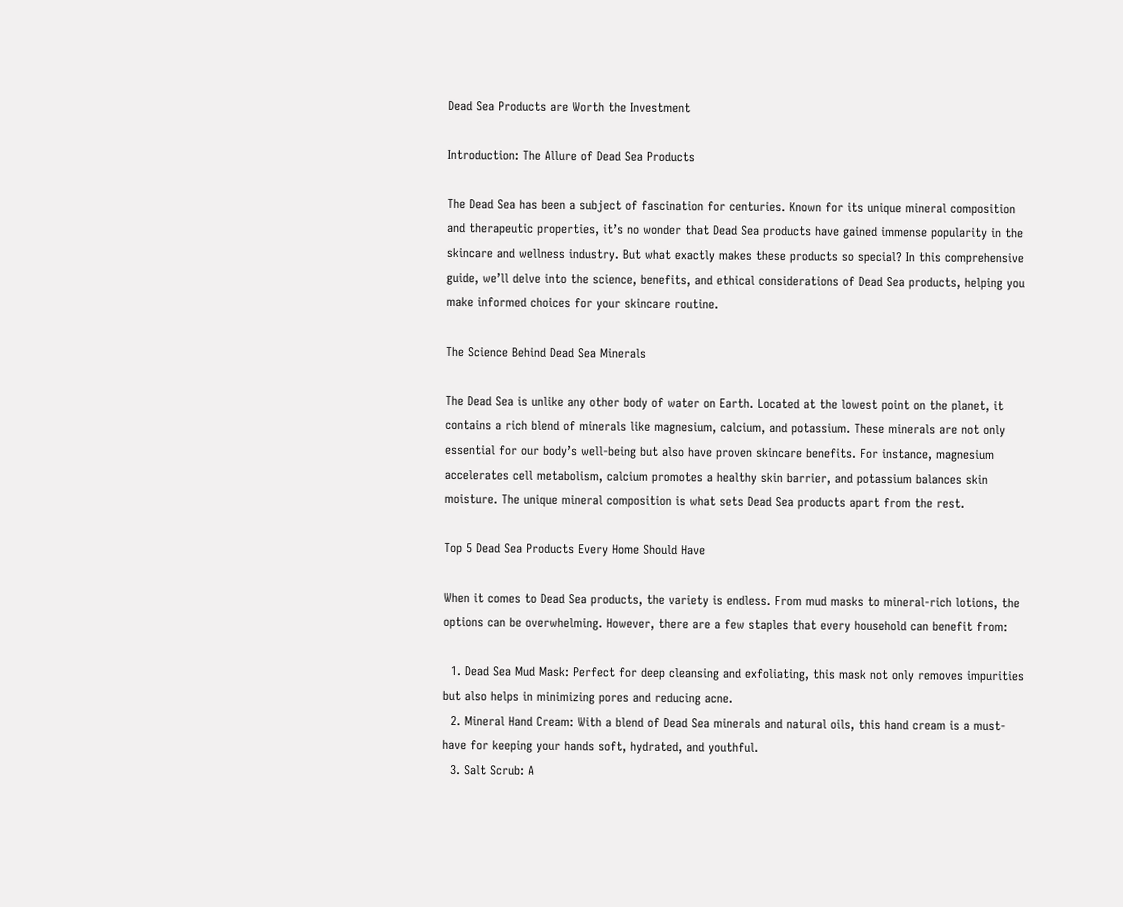Dead Sea Products are Worth the Investment

Introduction: The Allure of Dead Sea Products

The Dead Sea has been a subject of fascination for centuries. Known for its unique mineral composition and therapeutic properties, it’s no wonder that Dead Sea products have gained immense popularity in the skincare and wellness industry. But what exactly makes these products so special? In this comprehensive guide, we’ll delve into the science, benefits, and ethical considerations of Dead Sea products, helping you make informed choices for your skincare routine.

The Science Behind Dead Sea Minerals

The Dead Sea is unlike any other body of water on Earth. Located at the lowest point on the planet, it contains a rich blend of minerals like magnesium, calcium, and potassium. These minerals are not only essential for our body’s well-being but also have proven skincare benefits. For instance, magnesium accelerates cell metabolism, calcium promotes a healthy skin barrier, and potassium balances skin moisture. The unique mineral composition is what sets Dead Sea products apart from the rest.

Top 5 Dead Sea Products Every Home Should Have

When it comes to Dead Sea products, the variety is endless. From mud masks to mineral-rich lotions, the options can be overwhelming. However, there are a few staples that every household can benefit from:

  1. Dead Sea Mud Mask: Perfect for deep cleansing and exfoliating, this mask not only removes impurities but also helps in minimizing pores and reducing acne.
  2. Mineral Hand Cream: With a blend of Dead Sea minerals and natural oils, this hand cream is a must-have for keeping your hands soft, hydrated, and youthful.
  3. Salt Scrub: A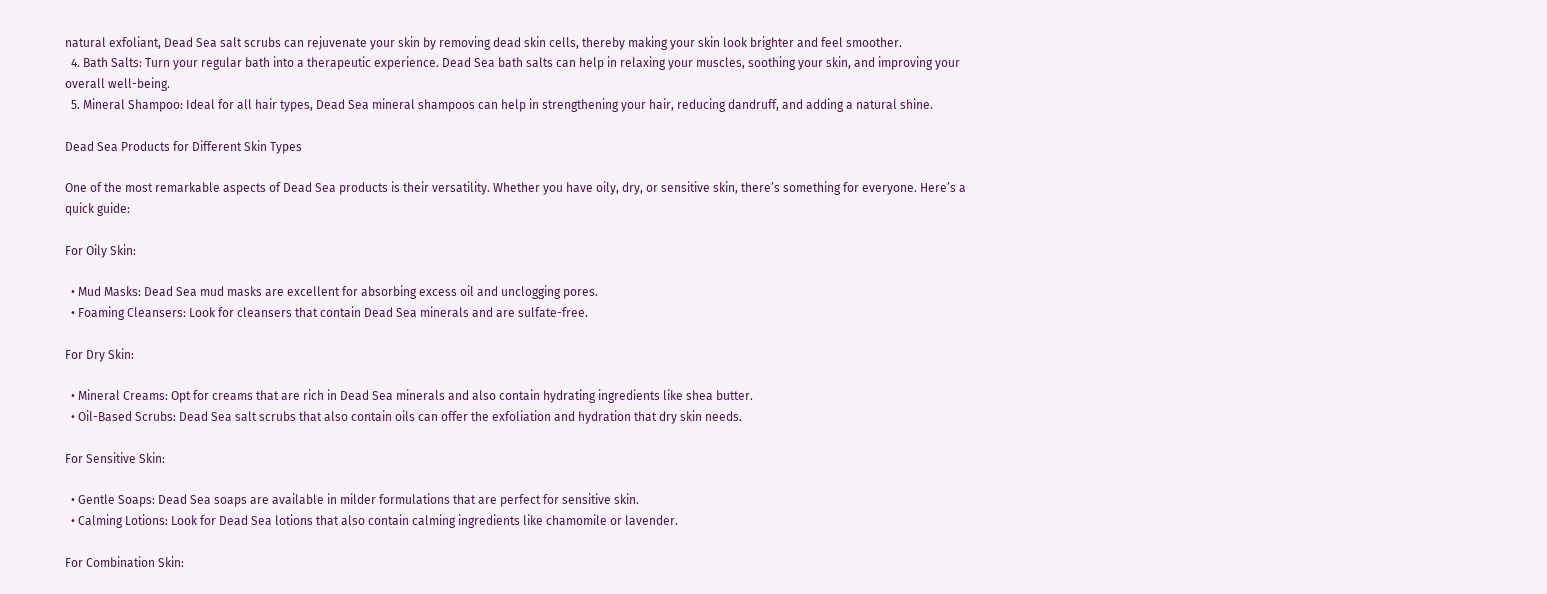natural exfoliant, Dead Sea salt scrubs can rejuvenate your skin by removing dead skin cells, thereby making your skin look brighter and feel smoother.
  4. Bath Salts: Turn your regular bath into a therapeutic experience. Dead Sea bath salts can help in relaxing your muscles, soothing your skin, and improving your overall well-being.
  5. Mineral Shampoo: Ideal for all hair types, Dead Sea mineral shampoos can help in strengthening your hair, reducing dandruff, and adding a natural shine.

Dead Sea Products for Different Skin Types

One of the most remarkable aspects of Dead Sea products is their versatility. Whether you have oily, dry, or sensitive skin, there’s something for everyone. Here’s a quick guide:

For Oily Skin:

  • Mud Masks: Dead Sea mud masks are excellent for absorbing excess oil and unclogging pores.
  • Foaming Cleansers: Look for cleansers that contain Dead Sea minerals and are sulfate-free.

For Dry Skin:

  • Mineral Creams: Opt for creams that are rich in Dead Sea minerals and also contain hydrating ingredients like shea butter.
  • Oil-Based Scrubs: Dead Sea salt scrubs that also contain oils can offer the exfoliation and hydration that dry skin needs.

For Sensitive Skin:

  • Gentle Soaps: Dead Sea soaps are available in milder formulations that are perfect for sensitive skin.
  • Calming Lotions: Look for Dead Sea lotions that also contain calming ingredients like chamomile or lavender.

For Combination Skin: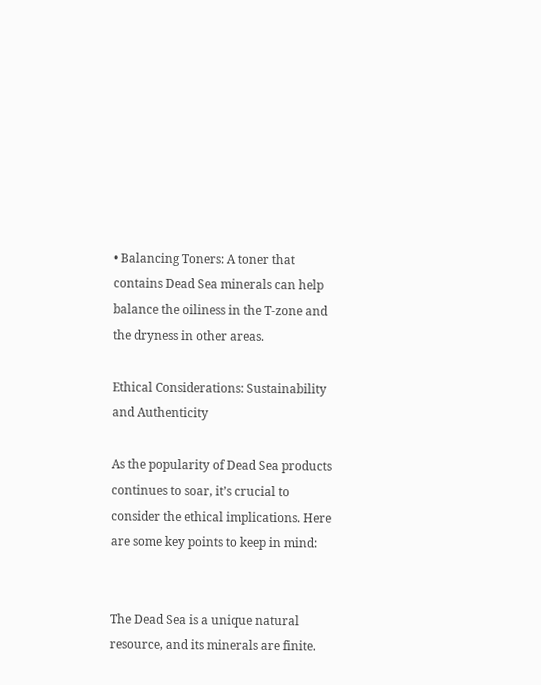• Balancing Toners: A toner that contains Dead Sea minerals can help balance the oiliness in the T-zone and the dryness in other areas.

Ethical Considerations: Sustainability and Authenticity

As the popularity of Dead Sea products continues to soar, it’s crucial to consider the ethical implications. Here are some key points to keep in mind:


The Dead Sea is a unique natural resource, and its minerals are finite.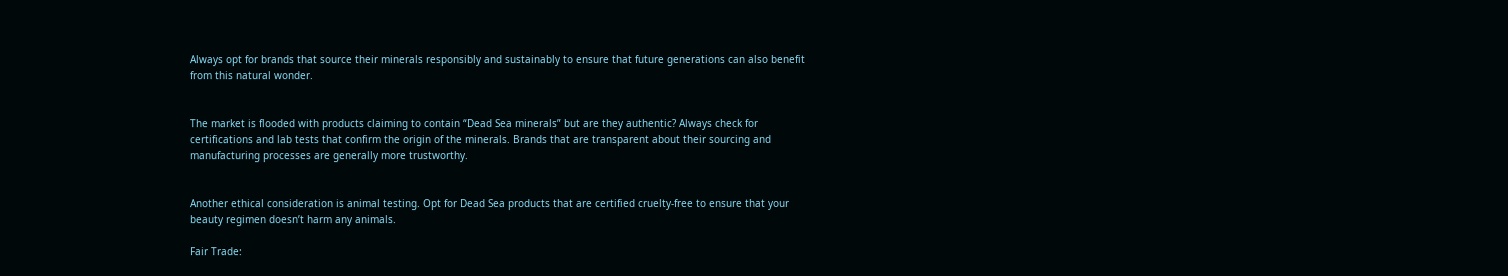Always opt for brands that source their minerals responsibly and sustainably to ensure that future generations can also benefit from this natural wonder.


The market is flooded with products claiming to contain “Dead Sea minerals” but are they authentic? Always check for certifications and lab tests that confirm the origin of the minerals. Brands that are transparent about their sourcing and manufacturing processes are generally more trustworthy.


Another ethical consideration is animal testing. Opt for Dead Sea products that are certified cruelty-free to ensure that your beauty regimen doesn’t harm any animals.

Fair Trade: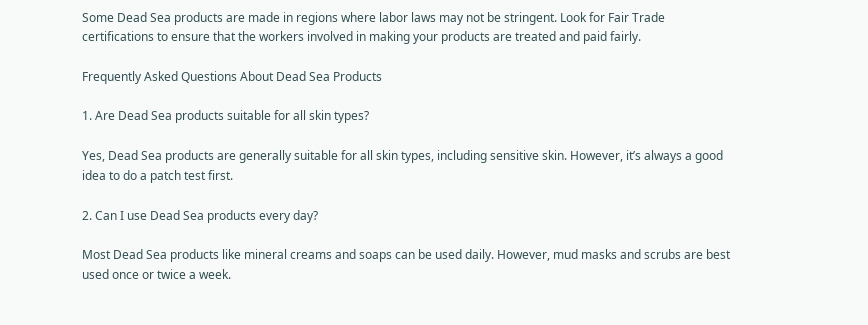Some Dead Sea products are made in regions where labor laws may not be stringent. Look for Fair Trade certifications to ensure that the workers involved in making your products are treated and paid fairly.

Frequently Asked Questions About Dead Sea Products

1. Are Dead Sea products suitable for all skin types?

Yes, Dead Sea products are generally suitable for all skin types, including sensitive skin. However, it’s always a good idea to do a patch test first.

2. Can I use Dead Sea products every day?

Most Dead Sea products like mineral creams and soaps can be used daily. However, mud masks and scrubs are best used once or twice a week.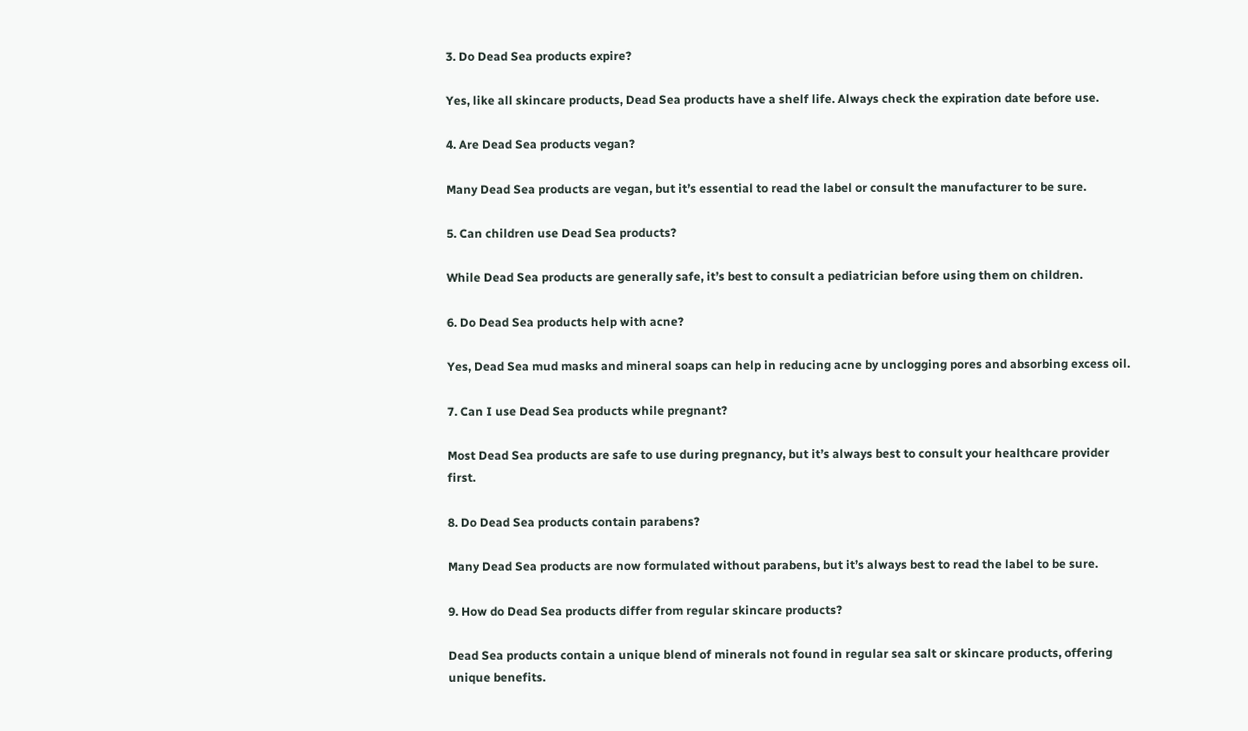3. Do Dead Sea products expire?

Yes, like all skincare products, Dead Sea products have a shelf life. Always check the expiration date before use.

4. Are Dead Sea products vegan?

Many Dead Sea products are vegan, but it’s essential to read the label or consult the manufacturer to be sure.

5. Can children use Dead Sea products?

While Dead Sea products are generally safe, it’s best to consult a pediatrician before using them on children.

6. Do Dead Sea products help with acne?

Yes, Dead Sea mud masks and mineral soaps can help in reducing acne by unclogging pores and absorbing excess oil.

7. Can I use Dead Sea products while pregnant?

Most Dead Sea products are safe to use during pregnancy, but it’s always best to consult your healthcare provider first.

8. Do Dead Sea products contain parabens?

Many Dead Sea products are now formulated without parabens, but it’s always best to read the label to be sure.

9. How do Dead Sea products differ from regular skincare products?

Dead Sea products contain a unique blend of minerals not found in regular sea salt or skincare products, offering unique benefits.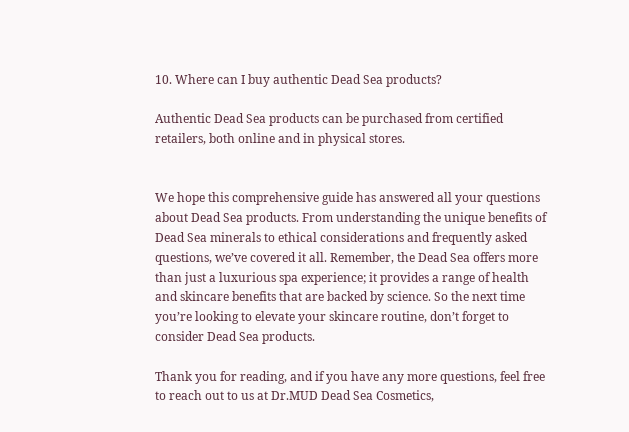10. Where can I buy authentic Dead Sea products?

Authentic Dead Sea products can be purchased from certified retailers, both online and in physical stores.


We hope this comprehensive guide has answered all your questions about Dead Sea products. From understanding the unique benefits of Dead Sea minerals to ethical considerations and frequently asked questions, we’ve covered it all. Remember, the Dead Sea offers more than just a luxurious spa experience; it provides a range of health and skincare benefits that are backed by science. So the next time you’re looking to elevate your skincare routine, don’t forget to consider Dead Sea products.

Thank you for reading, and if you have any more questions, feel free to reach out to us at Dr.MUD Dead Sea Cosmetics,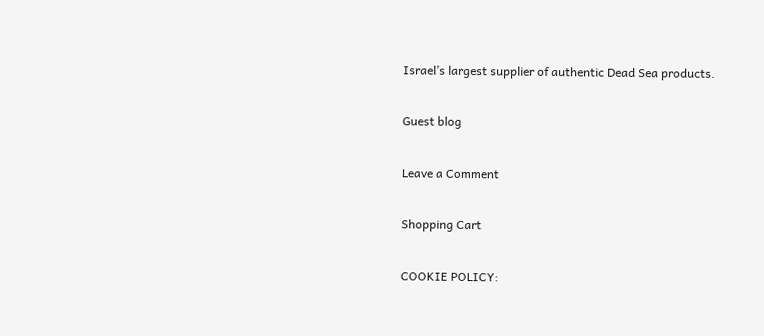Israel’s largest supplier of authentic Dead Sea products.

Guest blog

Leave a Comment

Shopping Cart

COOKIE POLICY: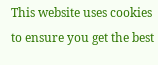This website uses cookies to ensure you get the best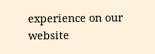experience on our website